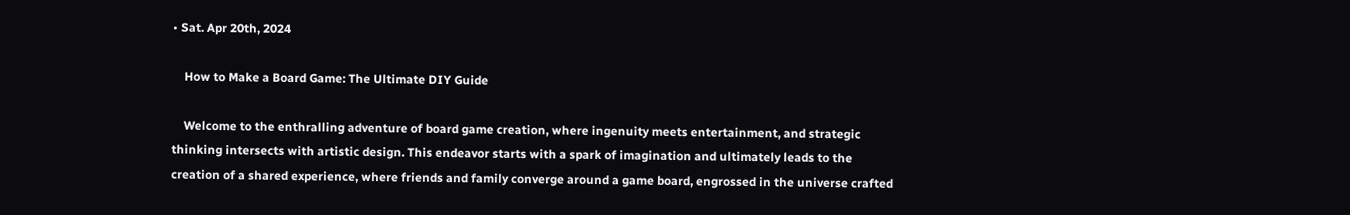• Sat. Apr 20th, 2024

    How to Make a Board Game: The Ultimate DIY Guide

    Welcome to the enthralling adventure of board game creation, where ingenuity meets entertainment, and strategic thinking intersects with artistic design. This endeavor starts with a spark of imagination and ultimately leads to the creation of a shared experience, where friends and family converge around a game board, engrossed in the universe crafted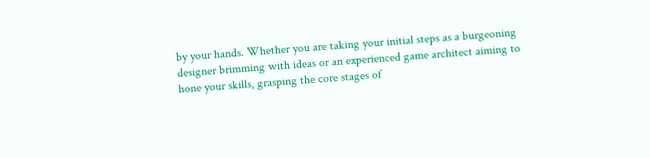by your hands. Whether you are taking your initial steps as a burgeoning designer brimming with ideas or an experienced game architect aiming to hone your skills, grasping the core stages of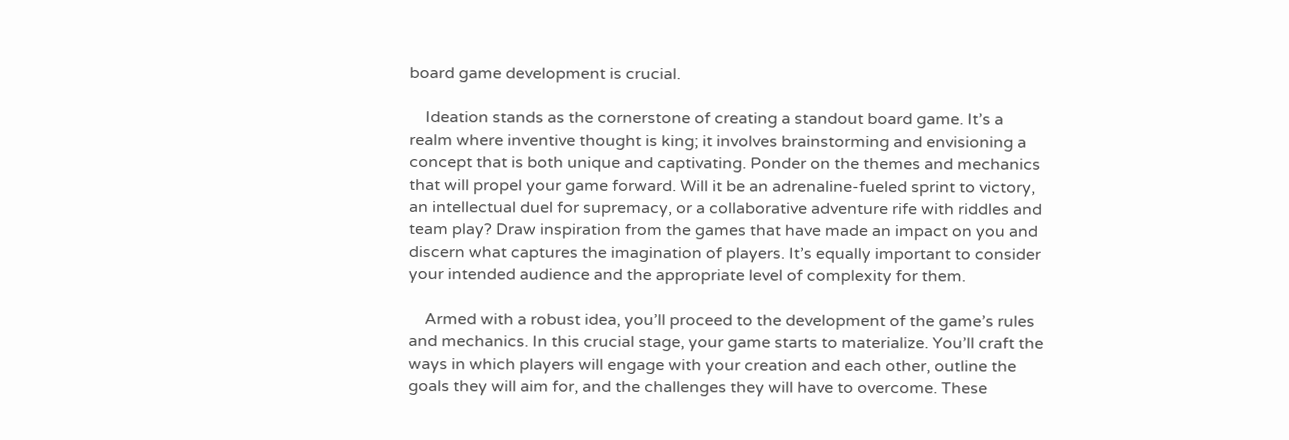board game development is crucial.

    Ideation stands as the cornerstone of creating a standout board game. It’s a realm where inventive thought is king; it involves brainstorming and envisioning a concept that is both unique and captivating. Ponder on the themes and mechanics that will propel your game forward. Will it be an adrenaline-fueled sprint to victory, an intellectual duel for supremacy, or a collaborative adventure rife with riddles and team play? Draw inspiration from the games that have made an impact on you and discern what captures the imagination of players. It’s equally important to consider your intended audience and the appropriate level of complexity for them.

    Armed with a robust idea, you’ll proceed to the development of the game’s rules and mechanics. In this crucial stage, your game starts to materialize. You’ll craft the ways in which players will engage with your creation and each other, outline the goals they will aim for, and the challenges they will have to overcome. These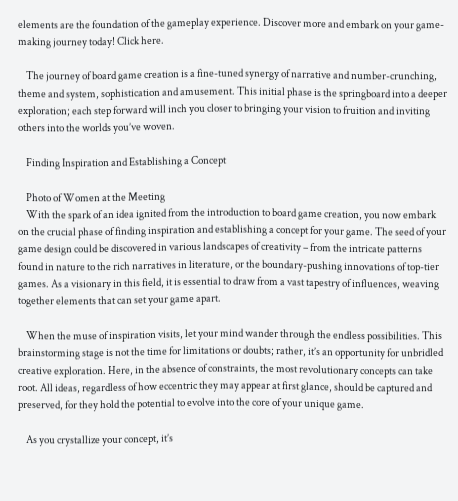elements are the foundation of the gameplay experience. Discover more and embark on your game-making journey today! Click here.

    The journey of board game creation is a fine-tuned synergy of narrative and number-crunching, theme and system, sophistication and amusement. This initial phase is the springboard into a deeper exploration; each step forward will inch you closer to bringing your vision to fruition and inviting others into the worlds you’ve woven.

    Finding Inspiration and Establishing a Concept

    Photo of Women at the Meeting
    With the spark of an idea ignited from the introduction to board game creation, you now embark on the crucial phase of finding inspiration and establishing a concept for your game. The seed of your game design could be discovered in various landscapes of creativity – from the intricate patterns found in nature to the rich narratives in literature, or the boundary-pushing innovations of top-tier games. As a visionary in this field, it is essential to draw from a vast tapestry of influences, weaving together elements that can set your game apart.

    When the muse of inspiration visits, let your mind wander through the endless possibilities. This brainstorming stage is not the time for limitations or doubts; rather, it’s an opportunity for unbridled creative exploration. Here, in the absence of constraints, the most revolutionary concepts can take root. All ideas, regardless of how eccentric they may appear at first glance, should be captured and preserved, for they hold the potential to evolve into the core of your unique game.

    As you crystallize your concept, it’s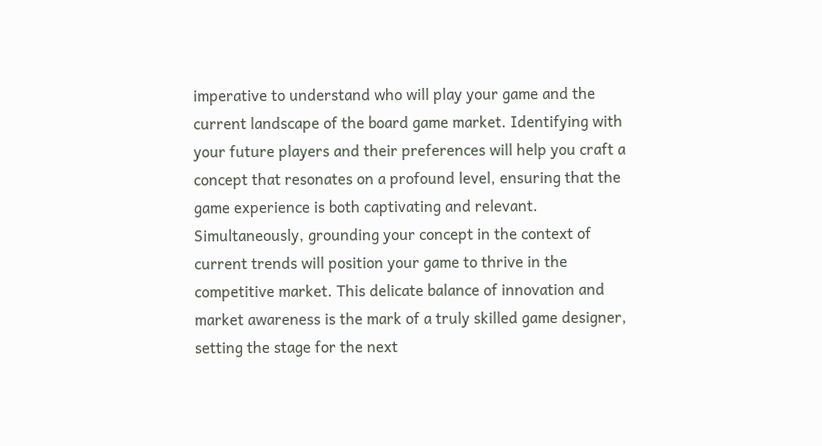imperative to understand who will play your game and the current landscape of the board game market. Identifying with your future players and their preferences will help you craft a concept that resonates on a profound level, ensuring that the game experience is both captivating and relevant. Simultaneously, grounding your concept in the context of current trends will position your game to thrive in the competitive market. This delicate balance of innovation and market awareness is the mark of a truly skilled game designer, setting the stage for the next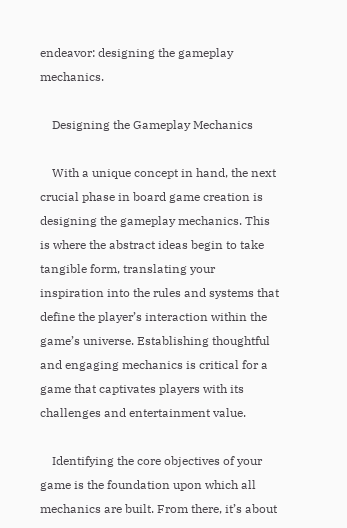endeavor: designing the gameplay mechanics.

    Designing the Gameplay Mechanics

    With a unique concept in hand, the next crucial phase in board game creation is designing the gameplay mechanics. This is where the abstract ideas begin to take tangible form, translating your inspiration into the rules and systems that define the player’s interaction within the game’s universe. Establishing thoughtful and engaging mechanics is critical for a game that captivates players with its challenges and entertainment value.

    Identifying the core objectives of your game is the foundation upon which all mechanics are built. From there, it’s about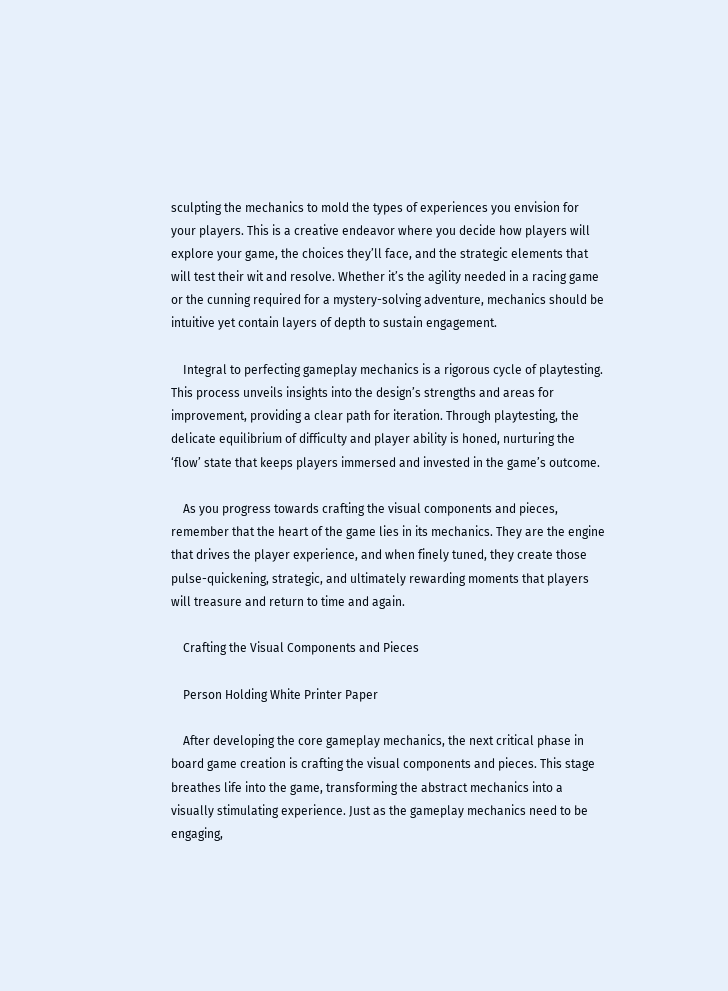sculpting the mechanics to mold the types of experiences you envision for your players. This is a creative endeavor where you decide how players will explore your game, the choices they’ll face, and the strategic elements that will test their wit and resolve. Whether it’s the agility needed in a racing game or the cunning required for a mystery-solving adventure, mechanics should be intuitive yet contain layers of depth to sustain engagement.

    Integral to perfecting gameplay mechanics is a rigorous cycle of playtesting. This process unveils insights into the design’s strengths and areas for improvement, providing a clear path for iteration. Through playtesting, the delicate equilibrium of difficulty and player ability is honed, nurturing the ‘flow’ state that keeps players immersed and invested in the game’s outcome.

    As you progress towards crafting the visual components and pieces, remember that the heart of the game lies in its mechanics. They are the engine that drives the player experience, and when finely tuned, they create those pulse-quickening, strategic, and ultimately rewarding moments that players will treasure and return to time and again.

    Crafting the Visual Components and Pieces

    Person Holding White Printer Paper

    After developing the core gameplay mechanics, the next critical phase in board game creation is crafting the visual components and pieces. This stage breathes life into the game, transforming the abstract mechanics into a visually stimulating experience. Just as the gameplay mechanics need to be engaging,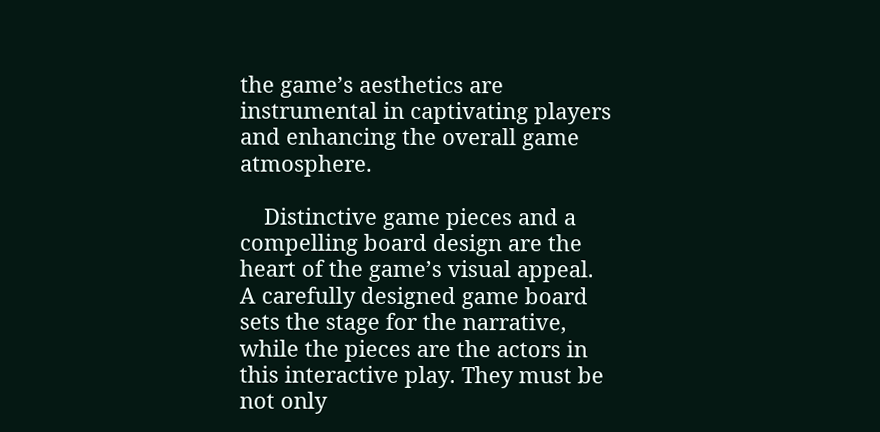the game’s aesthetics are instrumental in captivating players and enhancing the overall game atmosphere.

    Distinctive game pieces and a compelling board design are the heart of the game’s visual appeal. A carefully designed game board sets the stage for the narrative, while the pieces are the actors in this interactive play. They must be not only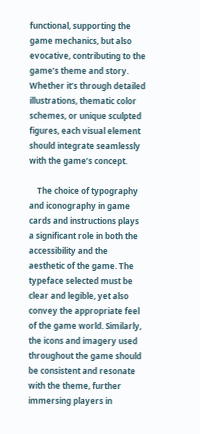functional, supporting the game mechanics, but also evocative, contributing to the game’s theme and story. Whether it’s through detailed illustrations, thematic color schemes, or unique sculpted figures, each visual element should integrate seamlessly with the game’s concept.

    The choice of typography and iconography in game cards and instructions plays a significant role in both the accessibility and the aesthetic of the game. The typeface selected must be clear and legible, yet also convey the appropriate feel of the game world. Similarly, the icons and imagery used throughout the game should be consistent and resonate with the theme, further immersing players in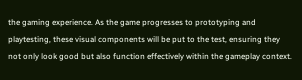the gaming experience. As the game progresses to prototyping and playtesting, these visual components will be put to the test, ensuring they not only look good but also function effectively within the gameplay context.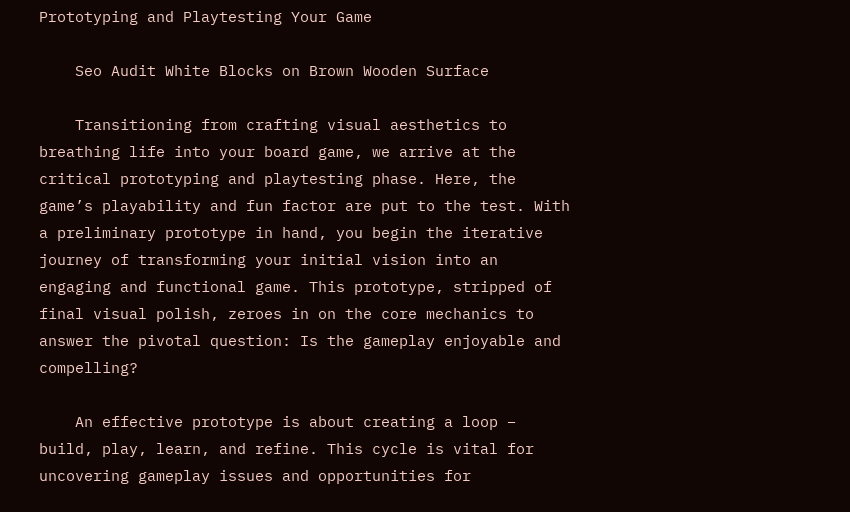Prototyping and Playtesting Your Game

    Seo Audit White Blocks on Brown Wooden Surface

    Transitioning from crafting visual aesthetics to breathing life into your board game, we arrive at the critical prototyping and playtesting phase. Here, the game’s playability and fun factor are put to the test. With a preliminary prototype in hand, you begin the iterative journey of transforming your initial vision into an engaging and functional game. This prototype, stripped of final visual polish, zeroes in on the core mechanics to answer the pivotal question: Is the gameplay enjoyable and compelling?

    An effective prototype is about creating a loop – build, play, learn, and refine. This cycle is vital for uncovering gameplay issues and opportunities for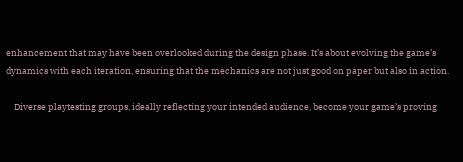enhancement that may have been overlooked during the design phase. It’s about evolving the game’s dynamics with each iteration, ensuring that the mechanics are not just good on paper but also in action.

    Diverse playtesting groups, ideally reflecting your intended audience, become your game’s proving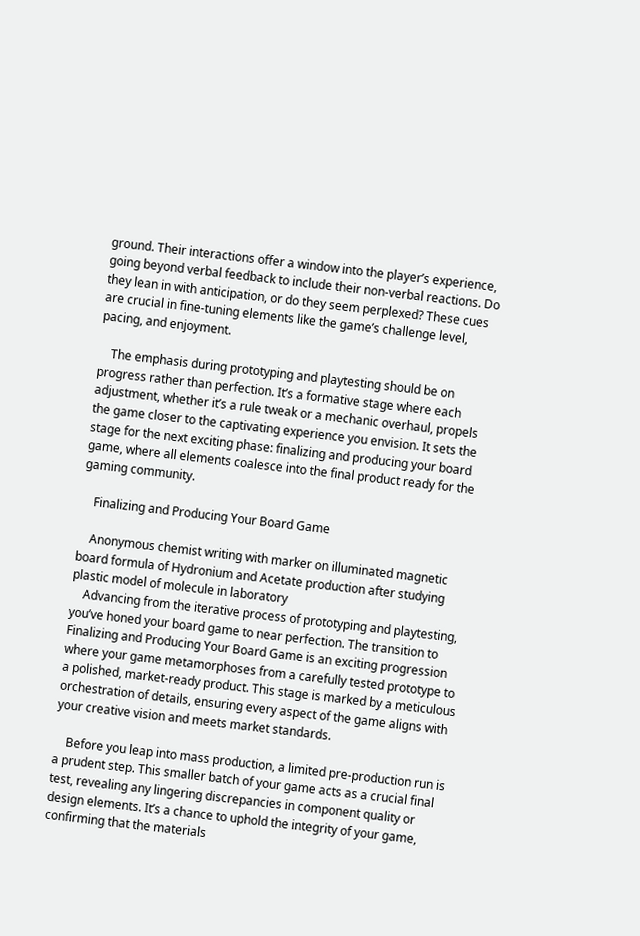ground. Their interactions offer a window into the player’s experience, going beyond verbal feedback to include their non-verbal reactions. Do they lean in with anticipation, or do they seem perplexed? These cues are crucial in fine-tuning elements like the game’s challenge level, pacing, and enjoyment.

    The emphasis during prototyping and playtesting should be on progress rather than perfection. It’s a formative stage where each adjustment, whether it’s a rule tweak or a mechanic overhaul, propels the game closer to the captivating experience you envision. It sets the stage for the next exciting phase: finalizing and producing your board game, where all elements coalesce into the final product ready for the gaming community.

    Finalizing and Producing Your Board Game

    Anonymous chemist writing with marker on illuminated magnetic board formula of Hydronium and Acetate production after studying plastic model of molecule in laboratory
    Advancing from the iterative process of prototyping and playtesting, you’ve honed your board game to near perfection. The transition to Finalizing and Producing Your Board Game is an exciting progression where your game metamorphoses from a carefully tested prototype to a polished, market-ready product. This stage is marked by a meticulous orchestration of details, ensuring every aspect of the game aligns with your creative vision and meets market standards.

    Before you leap into mass production, a limited pre-production run is a prudent step. This smaller batch of your game acts as a crucial final test, revealing any lingering discrepancies in component quality or design elements. It’s a chance to uphold the integrity of your game, confirming that the materials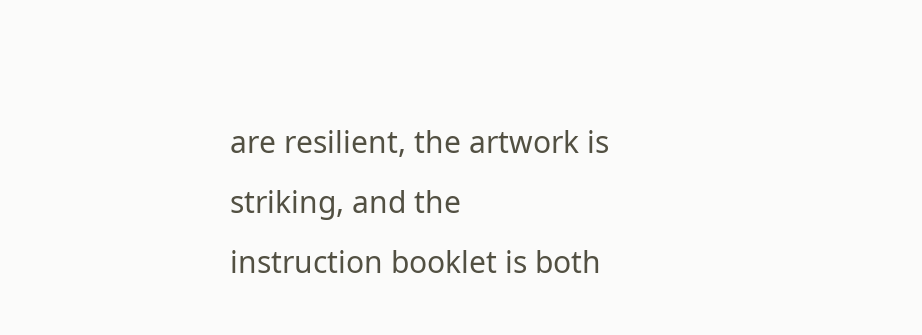are resilient, the artwork is striking, and the instruction booklet is both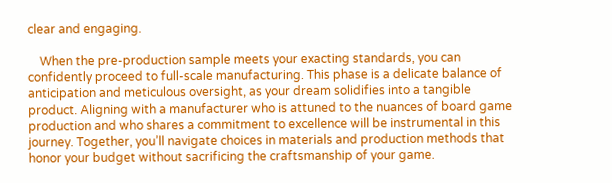clear and engaging.

    When the pre-production sample meets your exacting standards, you can confidently proceed to full-scale manufacturing. This phase is a delicate balance of anticipation and meticulous oversight, as your dream solidifies into a tangible product. Aligning with a manufacturer who is attuned to the nuances of board game production and who shares a commitment to excellence will be instrumental in this journey. Together, you’ll navigate choices in materials and production methods that honor your budget without sacrificing the craftsmanship of your game.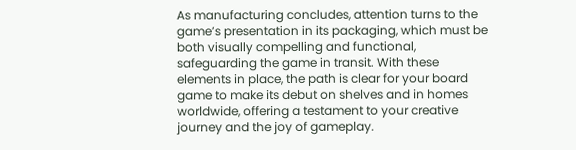As manufacturing concludes, attention turns to the game’s presentation in its packaging, which must be both visually compelling and functional, safeguarding the game in transit. With these elements in place, the path is clear for your board game to make its debut on shelves and in homes worldwide, offering a testament to your creative journey and the joy of gameplay.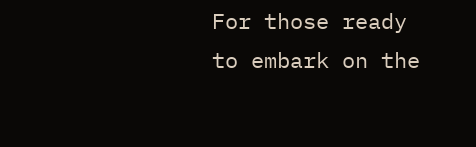For those ready to embark on the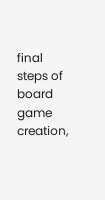final steps of board game creation,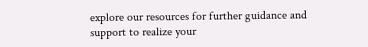explore our resources for further guidance and support to realize your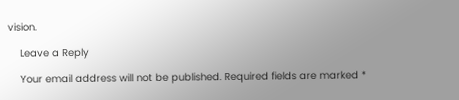vision.

    Leave a Reply

    Your email address will not be published. Required fields are marked *